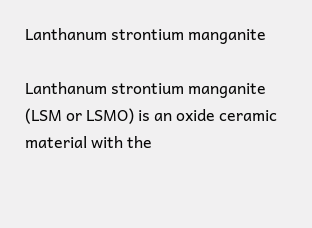Lanthanum strontium manganite

Lanthanum strontium manganite (LSM or LSMO) is an oxide ceramic material with the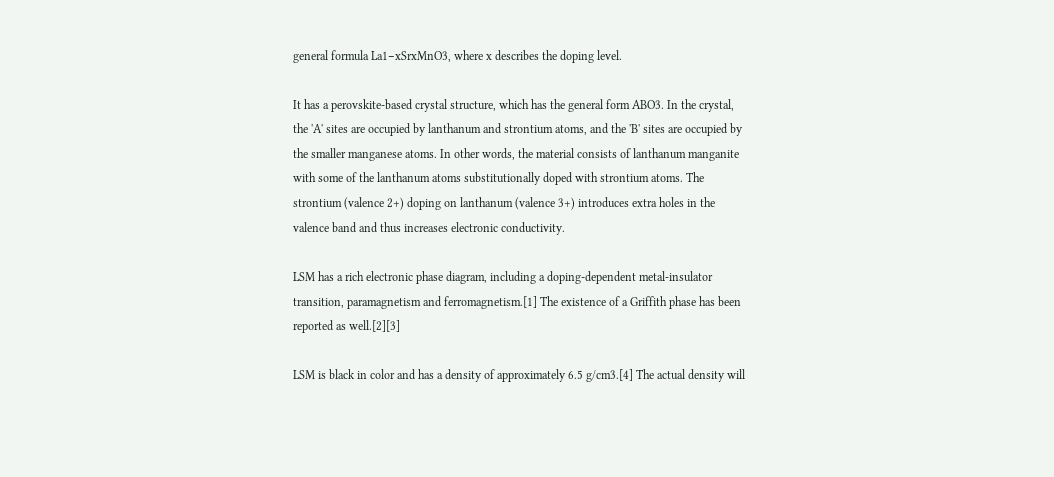general formula La1−xSrxMnO3, where x describes the doping level.

It has a perovskite-based crystal structure, which has the general form ABO3. In the crystal, the 'A' sites are occupied by lanthanum and strontium atoms, and the 'B' sites are occupied by the smaller manganese atoms. In other words, the material consists of lanthanum manganite with some of the lanthanum atoms substitutionally doped with strontium atoms. The strontium (valence 2+) doping on lanthanum (valence 3+) introduces extra holes in the valence band and thus increases electronic conductivity.

LSM has a rich electronic phase diagram, including a doping-dependent metal-insulator transition, paramagnetism and ferromagnetism.[1] The existence of a Griffith phase has been reported as well.[2][3]

LSM is black in color and has a density of approximately 6.5 g/cm3.[4] The actual density will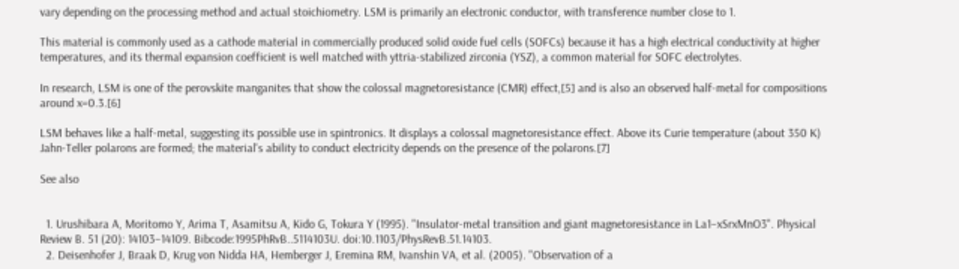vary depending on the processing method and actual stoichiometry. LSM is primarily an electronic conductor, with transference number close to 1.

This material is commonly used as a cathode material in commercially produced solid oxide fuel cells (SOFCs) because it has a high electrical conductivity at higher temperatures, and its thermal expansion coefficient is well matched with yttria-stabilized zirconia (YSZ), a common material for SOFC electrolytes.

In research, LSM is one of the perovskite manganites that show the colossal magnetoresistance (CMR) effect,[5] and is also an observed half-metal for compositions around x=0.3.[6]

LSM behaves like a half-metal, suggesting its possible use in spintronics. It displays a colossal magnetoresistance effect. Above its Curie temperature (about 350 K) Jahn-Teller polarons are formed; the material's ability to conduct electricity depends on the presence of the polarons.[7]

See also


  1. Urushibara A, Moritomo Y, Arima T, Asamitsu A, Kido G, Tokura Y (1995). "Insulator-metal transition and giant magnetoresistance in La1−xSrxMnO3". Physical Review B. 51 (20): 14103–14109. Bibcode:1995PhRvB..5114103U. doi:10.1103/PhysRevB.51.14103.
  2. Deisenhofer J, Braak D, Krug von Nidda HA, Hemberger J, Eremina RM, Ivanshin VA, et al. (2005). "Observation of a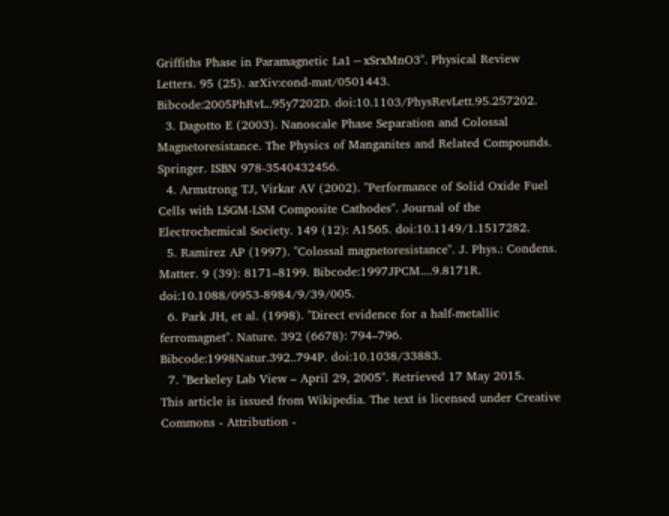Griffiths Phase in Paramagnetic La1−xSrxMnO3". Physical Review Letters. 95 (25). arXiv:cond-mat/0501443. Bibcode:2005PhRvL..95y7202D. doi:10.1103/PhysRevLett.95.257202.
  3. Dagotto E (2003). Nanoscale Phase Separation and Colossal Magnetoresistance. The Physics of Manganites and Related Compounds. Springer. ISBN 978-3540432456.
  4. Armstrong TJ, Virkar AV (2002). "Performance of Solid Oxide Fuel Cells with LSGM-LSM Composite Cathodes". Journal of the Electrochemical Society. 149 (12): A1565. doi:10.1149/1.1517282.
  5. Ramirez AP (1997). "Colossal magnetoresistance". J. Phys.: Condens. Matter. 9 (39): 8171–8199. Bibcode:1997JPCM....9.8171R. doi:10.1088/0953-8984/9/39/005.
  6. Park JH, et al. (1998). "Direct evidence for a half-metallic ferromagnet". Nature. 392 (6678): 794–796. Bibcode:1998Natur.392..794P. doi:10.1038/33883.
  7. "Berkeley Lab View – April 29, 2005". Retrieved 17 May 2015.
This article is issued from Wikipedia. The text is licensed under Creative Commons - Attribution -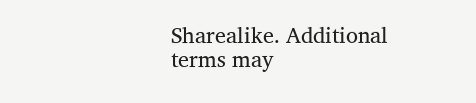Sharealike. Additional terms may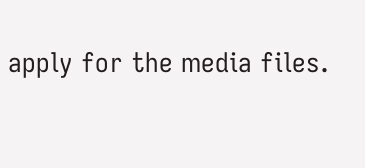apply for the media files.